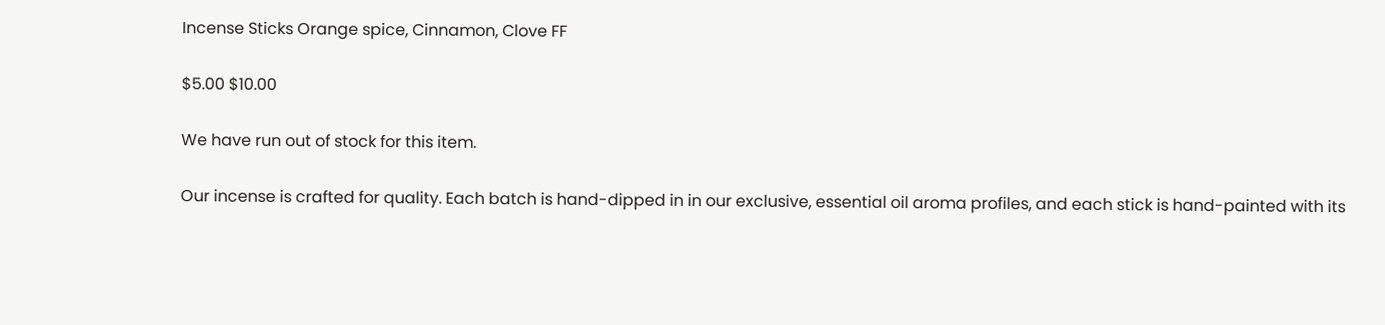Incense Sticks Orange spice, Cinnamon, Clove FF

$5.00 $10.00

We have run out of stock for this item.

Our incense is crafted for quality. Each batch is hand-dipped in in our exclusive, essential oil aroma profiles, and each stick is hand-painted with its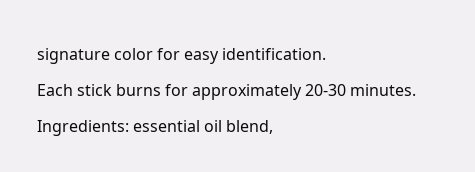signature color for easy identification.

Each stick burns for approximately 20-30 minutes.

Ingredients: essential oil blend,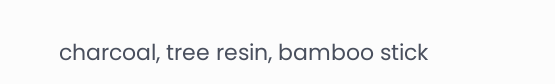charcoal, tree resin, bamboo stick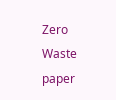Zero Waste paper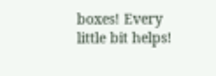boxes! Every little bit helps!